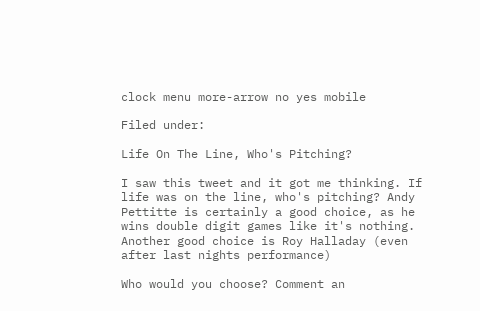clock menu more-arrow no yes mobile

Filed under:

Life On The Line, Who's Pitching?

I saw this tweet and it got me thinking. If life was on the line, who's pitching? Andy Pettitte is certainly a good choice, as he wins double digit games like it's nothing. Another good choice is Roy Halladay (even after last nights performance)

Who would you choose? Comment an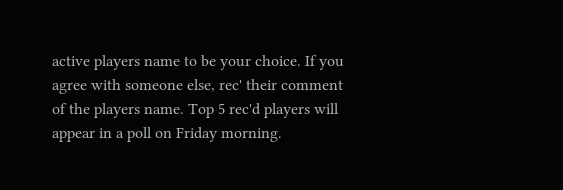active players name to be your choice. If you agree with someone else, rec' their comment of the players name. Top 5 rec'd players will appear in a poll on Friday morning.